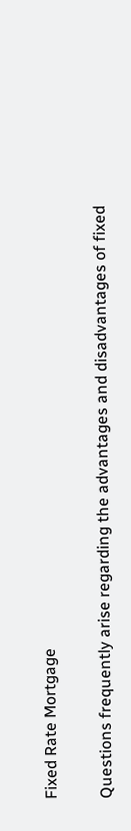Fixed Rate Mortgage

Questions frequently arise regarding the advantages and disadvantages of fixed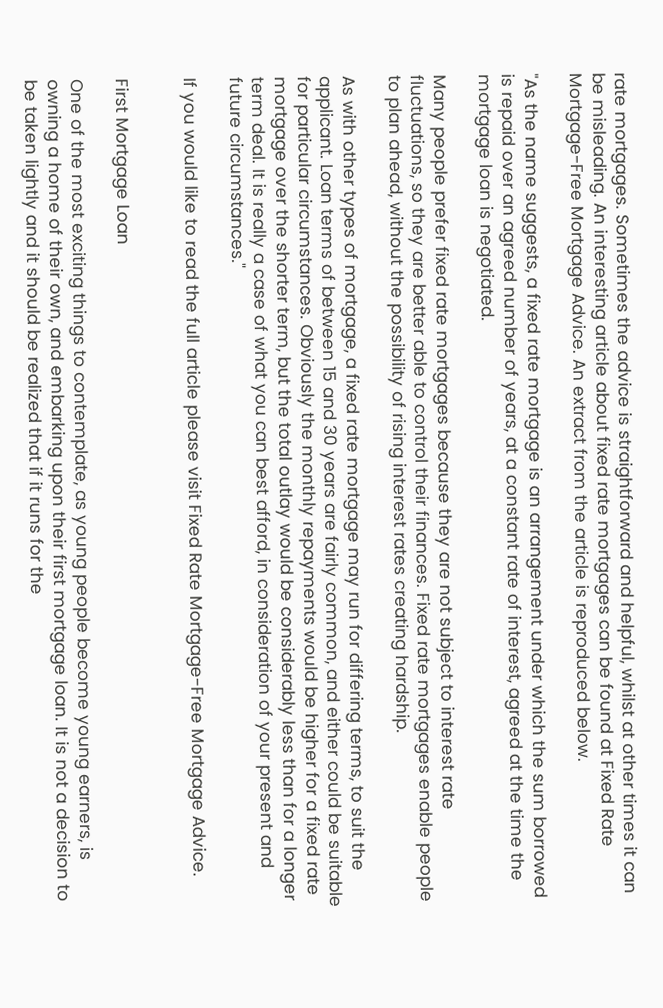rate mortgages. Sometimes the advice is straightforward and helpful, whilst at other times it can be misleading. An interesting article about fixed rate mortgages can be found at Fixed Rate Mortgage-Free Mortgage Advice. An extract from the article is reproduced below.

"As the name suggests, a fixed rate mortgage is an arrangement under which the sum borrowed is repaid over an agreed number of years, at a constant rate of interest, agreed at the time the mortgage loan is negotiated.

Many people prefer fixed rate mortgages because they are not subject to interest rate fluctuations, so they are better able to control their finances. Fixed rate mortgages enable people to plan ahead, without the possibility of rising interest rates creating hardship.

As with other types of mortgage, a fixed rate mortgage may run for differing terms, to suit the applicant. Loan terms of between 15 and 30 years are fairly common, and either could be suitable for particular circumstances. Obviously the monthly repayments would be higher for a fixed rate mortgage over the shorter term, but the total outlay would be considerably less than for a longer term deal. It is really a case of what you can best afford, in consideration of your present and future circumstances."

If you would like to read the full article please visit Fixed Rate Mortgage-Free Mortgage Advice.


First Mortgage Loan

One of the most exciting things to contemplate, as young people become young earners, is owning a home of their own, and embarking upon their first mortgage loan. It is not a decision to be taken lightly and it should be realized that if it runs for the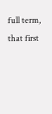full term, that first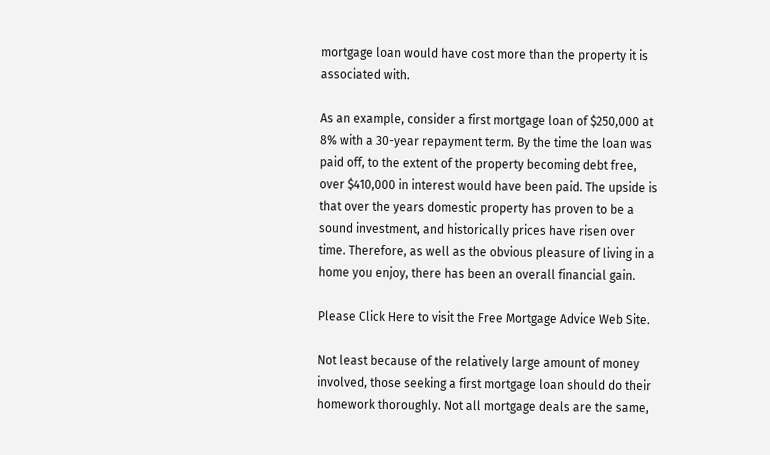mortgage loan would have cost more than the property it is associated with.

As an example, consider a first mortgage loan of $250,000 at 8% with a 30-year repayment term. By the time the loan was paid off, to the extent of the property becoming debt free, over $410,000 in interest would have been paid. The upside is that over the years domestic property has proven to be a sound investment, and historically prices have risen over time. Therefore, as well as the obvious pleasure of living in a home you enjoy, there has been an overall financial gain.

Please Click Here to visit the Free Mortgage Advice Web Site.

Not least because of the relatively large amount of money involved, those seeking a first mortgage loan should do their homework thoroughly. Not all mortgage deals are the same,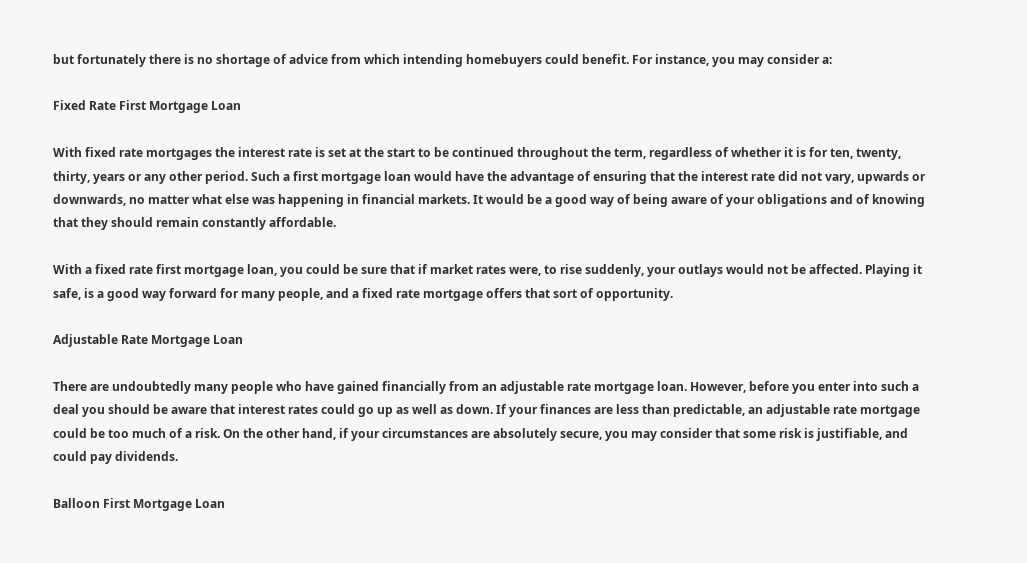but fortunately there is no shortage of advice from which intending homebuyers could benefit. For instance, you may consider a:

Fixed Rate First Mortgage Loan

With fixed rate mortgages the interest rate is set at the start to be continued throughout the term, regardless of whether it is for ten, twenty, thirty, years or any other period. Such a first mortgage loan would have the advantage of ensuring that the interest rate did not vary, upwards or downwards, no matter what else was happening in financial markets. It would be a good way of being aware of your obligations and of knowing that they should remain constantly affordable.

With a fixed rate first mortgage loan, you could be sure that if market rates were, to rise suddenly, your outlays would not be affected. Playing it safe, is a good way forward for many people, and a fixed rate mortgage offers that sort of opportunity.

Adjustable Rate Mortgage Loan

There are undoubtedly many people who have gained financially from an adjustable rate mortgage loan. However, before you enter into such a deal you should be aware that interest rates could go up as well as down. If your finances are less than predictable, an adjustable rate mortgage could be too much of a risk. On the other hand, if your circumstances are absolutely secure, you may consider that some risk is justifiable, and could pay dividends.

Balloon First Mortgage Loan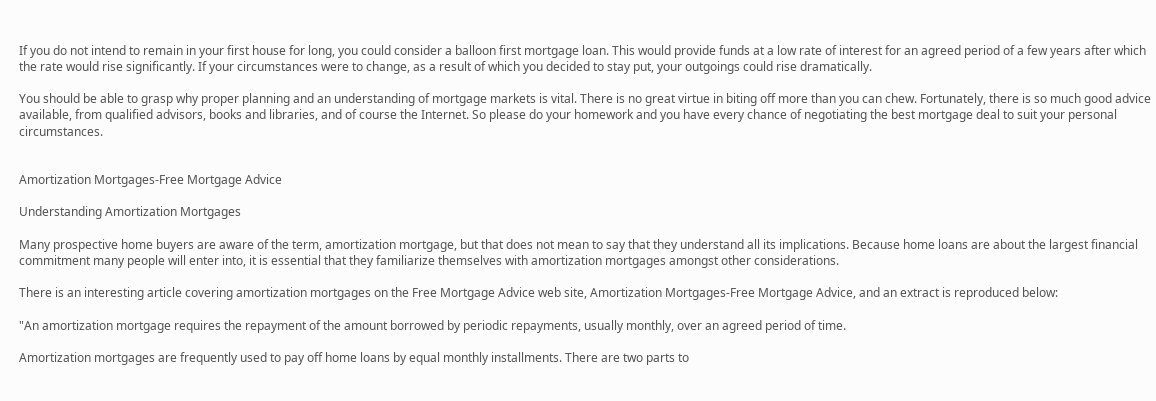If you do not intend to remain in your first house for long, you could consider a balloon first mortgage loan. This would provide funds at a low rate of interest for an agreed period of a few years after which the rate would rise significantly. If your circumstances were to change, as a result of which you decided to stay put, your outgoings could rise dramatically.

You should be able to grasp why proper planning and an understanding of mortgage markets is vital. There is no great virtue in biting off more than you can chew. Fortunately, there is so much good advice available, from qualified advisors, books and libraries, and of course the Internet. So please do your homework and you have every chance of negotiating the best mortgage deal to suit your personal circumstances.


Amortization Mortgages-Free Mortgage Advice

Understanding Amortization Mortgages

Many prospective home buyers are aware of the term, amortization mortgage, but that does not mean to say that they understand all its implications. Because home loans are about the largest financial commitment many people will enter into, it is essential that they familiarize themselves with amortization mortgages amongst other considerations.

There is an interesting article covering amortization mortgages on the Free Mortgage Advice web site, Amortization Mortgages-Free Mortgage Advice, and an extract is reproduced below:

"An amortization mortgage requires the repayment of the amount borrowed by periodic repayments, usually monthly, over an agreed period of time.

Amortization mortgages are frequently used to pay off home loans by equal monthly installments. There are two parts to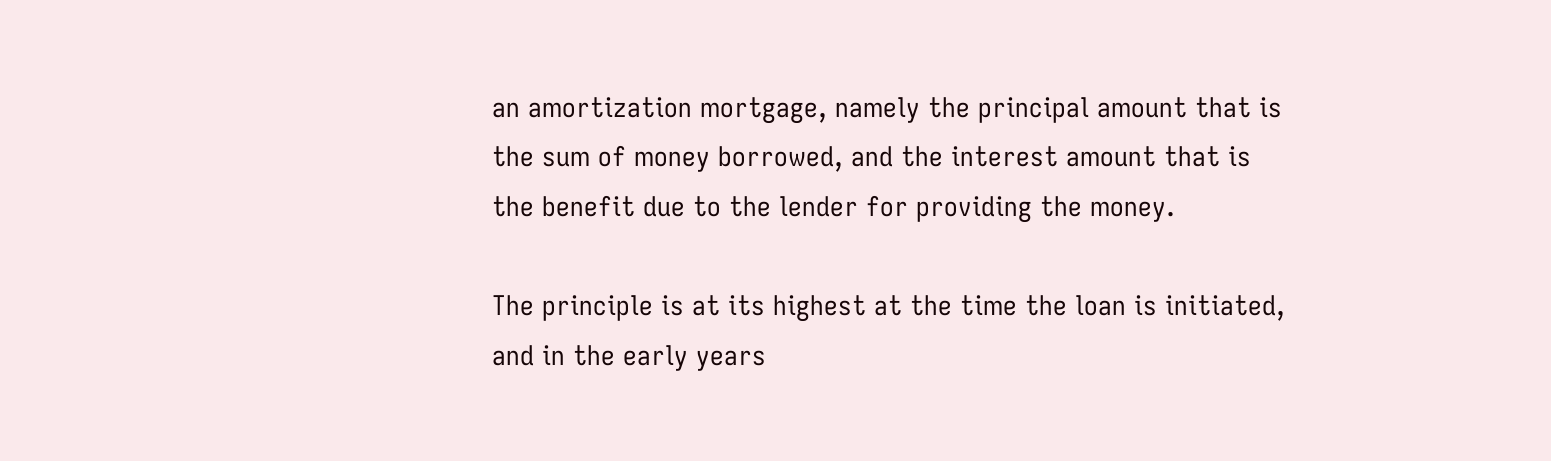an amortization mortgage, namely the principal amount that is the sum of money borrowed, and the interest amount that is the benefit due to the lender for providing the money.

The principle is at its highest at the time the loan is initiated, and in the early years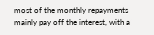most of the monthly repayments mainly pay off the interest, with a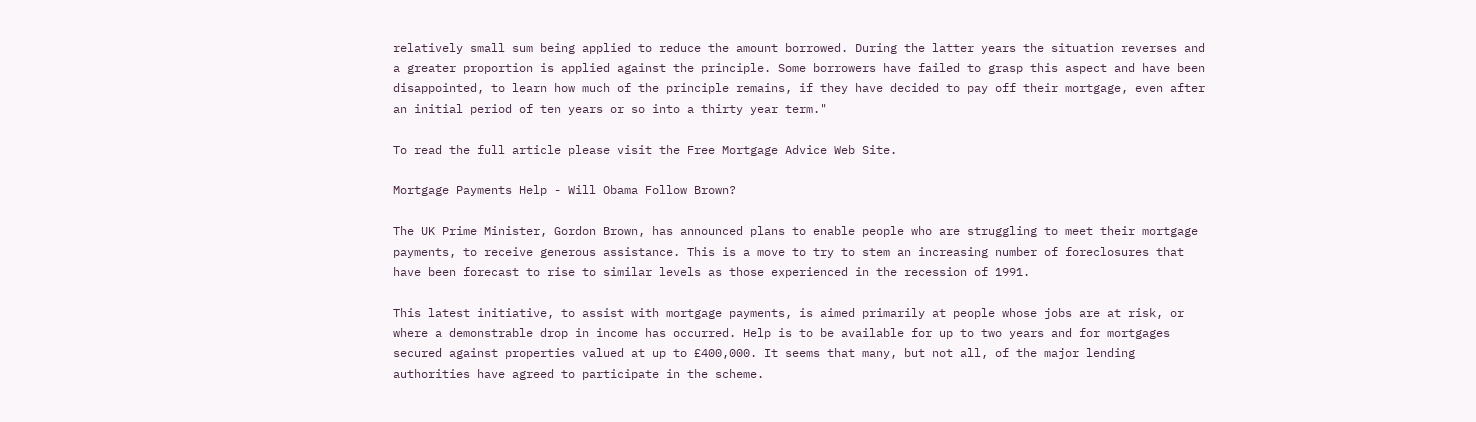relatively small sum being applied to reduce the amount borrowed. During the latter years the situation reverses and a greater proportion is applied against the principle. Some borrowers have failed to grasp this aspect and have been disappointed, to learn how much of the principle remains, if they have decided to pay off their mortgage, even after an initial period of ten years or so into a thirty year term."

To read the full article please visit the Free Mortgage Advice Web Site.

Mortgage Payments Help - Will Obama Follow Brown?

The UK Prime Minister, Gordon Brown, has announced plans to enable people who are struggling to meet their mortgage payments, to receive generous assistance. This is a move to try to stem an increasing number of foreclosures that have been forecast to rise to similar levels as those experienced in the recession of 1991.

This latest initiative, to assist with mortgage payments, is aimed primarily at people whose jobs are at risk, or where a demonstrable drop in income has occurred. Help is to be available for up to two years and for mortgages secured against properties valued at up to £400,000. It seems that many, but not all, of the major lending authorities have agreed to participate in the scheme.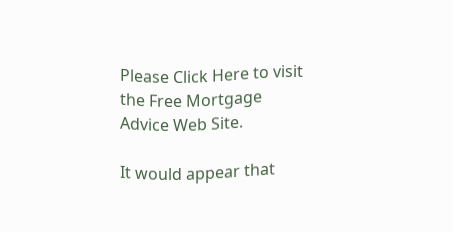Please Click Here to visit the Free Mortgage Advice Web Site.

It would appear that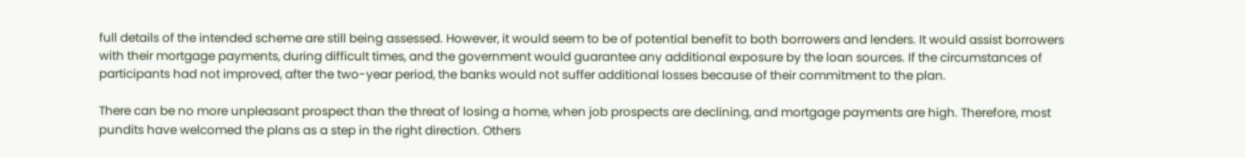full details of the intended scheme are still being assessed. However, it would seem to be of potential benefit to both borrowers and lenders. It would assist borrowers with their mortgage payments, during difficult times, and the government would guarantee any additional exposure by the loan sources. If the circumstances of participants had not improved, after the two-year period, the banks would not suffer additional losses because of their commitment to the plan.

There can be no more unpleasant prospect than the threat of losing a home, when job prospects are declining, and mortgage payments are high. Therefore, most pundits have welcomed the plans as a step in the right direction. Others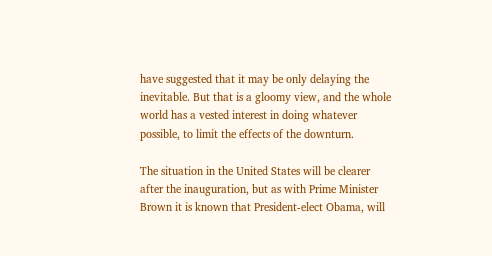have suggested that it may be only delaying the inevitable. But that is a gloomy view, and the whole world has a vested interest in doing whatever possible, to limit the effects of the downturn.

The situation in the United States will be clearer after the inauguration, but as with Prime Minister Brown it is known that President-elect Obama, will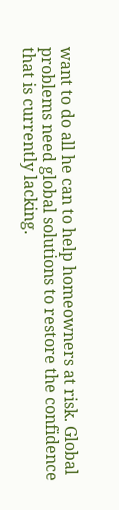want to do all he can to help homeowners at risk. Global problems need global solutions to restore the confidence that is currently lacking.